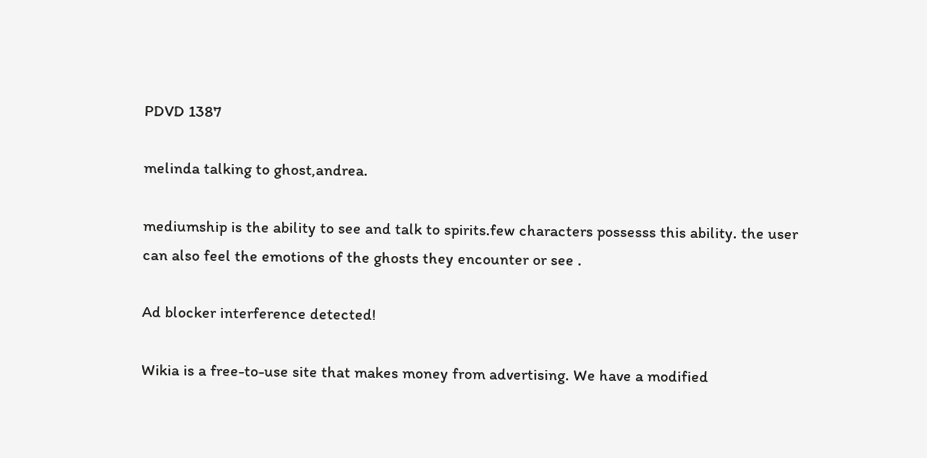PDVD 1387

melinda talking to ghost,andrea.

mediumship is the ability to see and talk to spirits.few characters possesss this ability. the user can also feel the emotions of the ghosts they encounter or see .

Ad blocker interference detected!

Wikia is a free-to-use site that makes money from advertising. We have a modified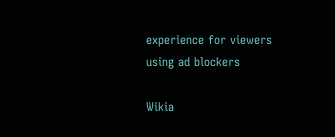experience for viewers using ad blockers

Wikia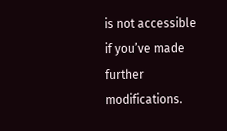is not accessible if you’ve made further modifications.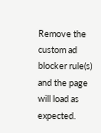Remove the custom ad blocker rule(s) and the page will load as expected.